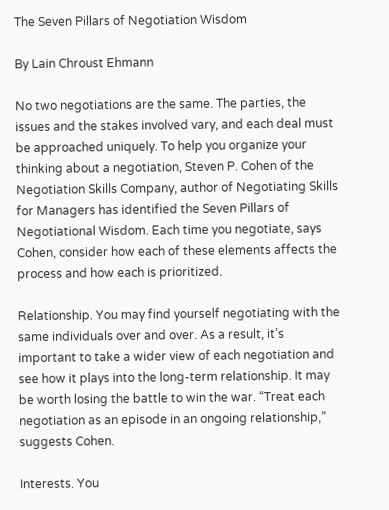The Seven Pillars of Negotiation Wisdom

By Lain Chroust Ehmann

No two negotiations are the same. The parties, the issues and the stakes involved vary, and each deal must be approached uniquely. To help you organize your thinking about a negotiation, Steven P. Cohen of the Negotiation Skills Company, author of Negotiating Skills for Managers has identified the Seven Pillars of Negotiational Wisdom. Each time you negotiate, says Cohen, consider how each of these elements affects the process and how each is prioritized.

Relationship. You may find yourself negotiating with the same individuals over and over. As a result, it’s important to take a wider view of each negotiation and see how it plays into the long-term relationship. It may be worth losing the battle to win the war. “Treat each negotiation as an episode in an ongoing relationship,” suggests Cohen.

Interests. You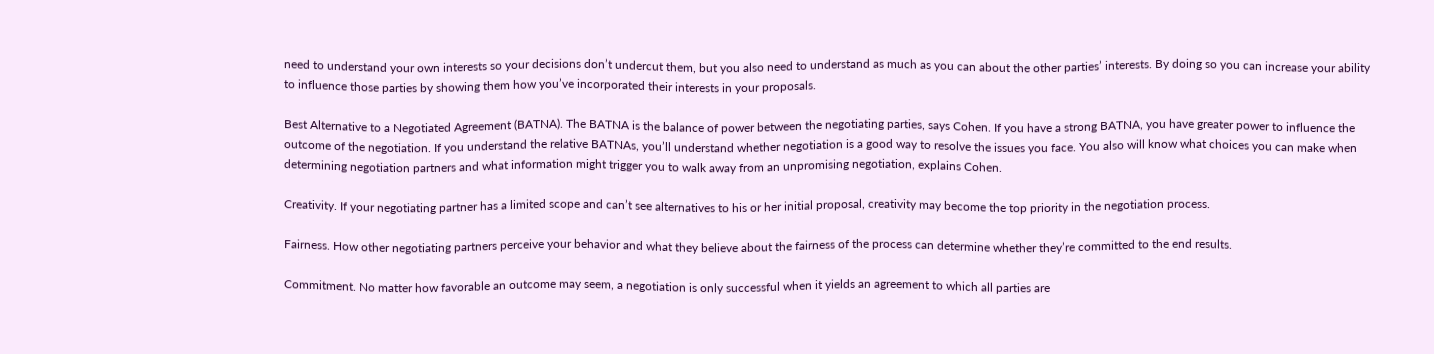need to understand your own interests so your decisions don’t undercut them, but you also need to understand as much as you can about the other parties’ interests. By doing so you can increase your ability to influence those parties by showing them how you’ve incorporated their interests in your proposals.

Best Alternative to a Negotiated Agreement (BATNA). The BATNA is the balance of power between the negotiating parties, says Cohen. If you have a strong BATNA, you have greater power to influence the outcome of the negotiation. If you understand the relative BATNAs, you’ll understand whether negotiation is a good way to resolve the issues you face. You also will know what choices you can make when determining negotiation partners and what information might trigger you to walk away from an unpromising negotiation, explains Cohen.

Creativity. If your negotiating partner has a limited scope and can’t see alternatives to his or her initial proposal, creativity may become the top priority in the negotiation process.

Fairness. How other negotiating partners perceive your behavior and what they believe about the fairness of the process can determine whether they’re committed to the end results.

Commitment. No matter how favorable an outcome may seem, a negotiation is only successful when it yields an agreement to which all parties are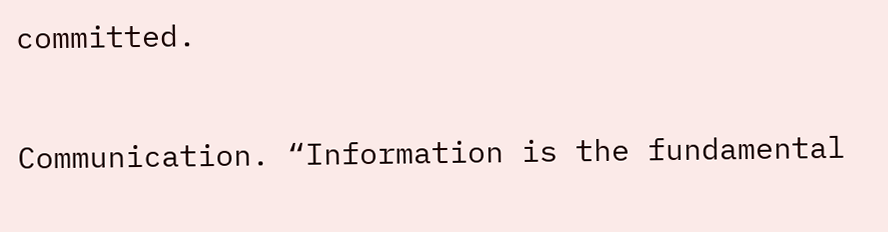committed.

Communication. “Information is the fundamental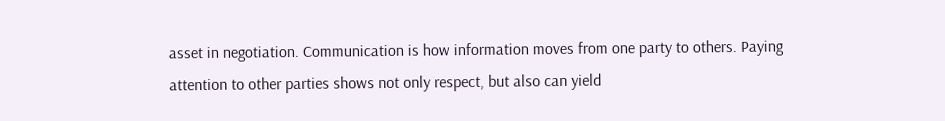asset in negotiation. Communication is how information moves from one party to others. Paying attention to other parties shows not only respect, but also can yield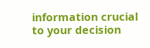information crucial to your decision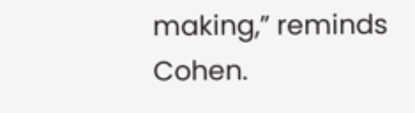making,” reminds Cohen.